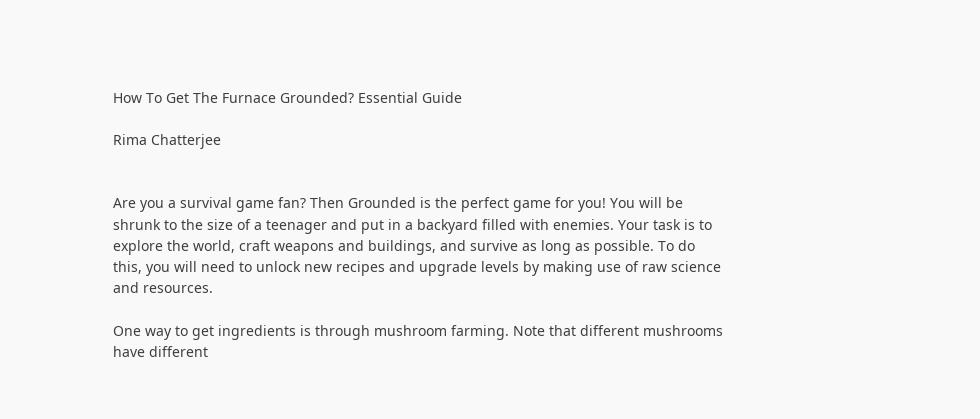How To Get The Furnace Grounded? Essential Guide

Rima Chatterjee


Are you a survival game fan? Then Grounded is the perfect game for you! You will be shrunk to the size of a teenager and put in a backyard filled with enemies. Your task is to explore the world, craft weapons and buildings, and survive as long as possible. To do this, you will need to unlock new recipes and upgrade levels by making use of raw science and resources.

One way to get ingredients is through mushroom farming. Note that different mushrooms have different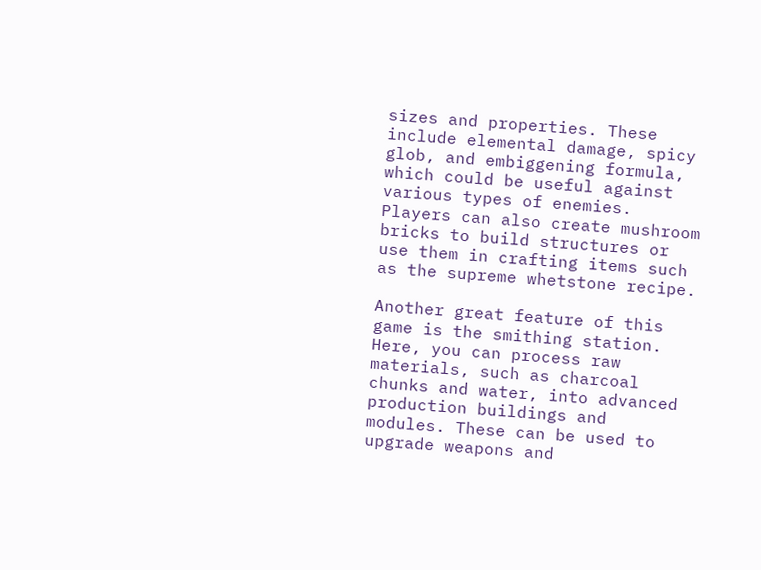sizes and properties. These include elemental damage, spicy glob, and embiggening formula, which could be useful against various types of enemies. Players can also create mushroom bricks to build structures or use them in crafting items such as the supreme whetstone recipe.

Another great feature of this game is the smithing station. Here, you can process raw materials, such as charcoal chunks and water, into advanced production buildings and modules. These can be used to upgrade weapons and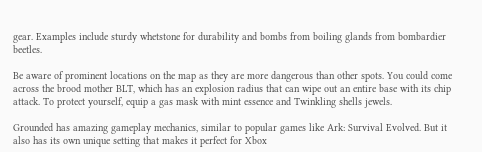gear. Examples include sturdy whetstone for durability and bombs from boiling glands from bombardier beetles.

Be aware of prominent locations on the map as they are more dangerous than other spots. You could come across the brood mother BLT, which has an explosion radius that can wipe out an entire base with its chip attack. To protect yourself, equip a gas mask with mint essence and Twinkling shells jewels.

Grounded has amazing gameplay mechanics, similar to popular games like Ark: Survival Evolved. But it also has its own unique setting that makes it perfect for Xbox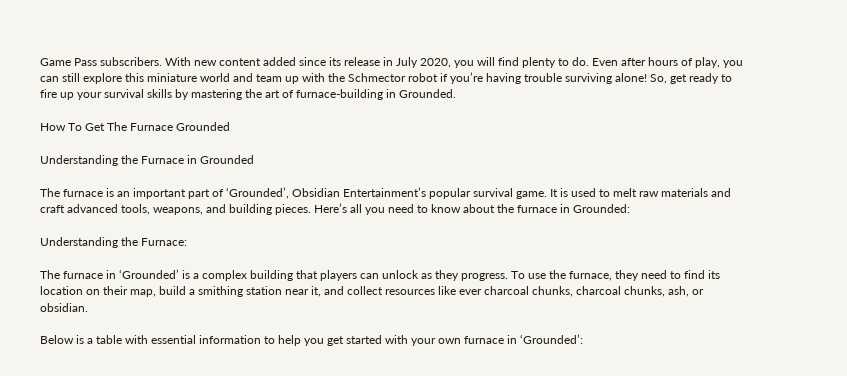Game Pass subscribers. With new content added since its release in July 2020, you will find plenty to do. Even after hours of play, you can still explore this miniature world and team up with the Schmector robot if you’re having trouble surviving alone! So, get ready to fire up your survival skills by mastering the art of furnace-building in Grounded.

How To Get The Furnace Grounded

Understanding the Furnace in Grounded

The furnace is an important part of ‘Grounded’, Obsidian Entertainment’s popular survival game. It is used to melt raw materials and craft advanced tools, weapons, and building pieces. Here’s all you need to know about the furnace in Grounded:

Understanding the Furnace:

The furnace in ‘Grounded’ is a complex building that players can unlock as they progress. To use the furnace, they need to find its location on their map, build a smithing station near it, and collect resources like ever charcoal chunks, charcoal chunks, ash, or obsidian.

Below is a table with essential information to help you get started with your own furnace in ‘Grounded’: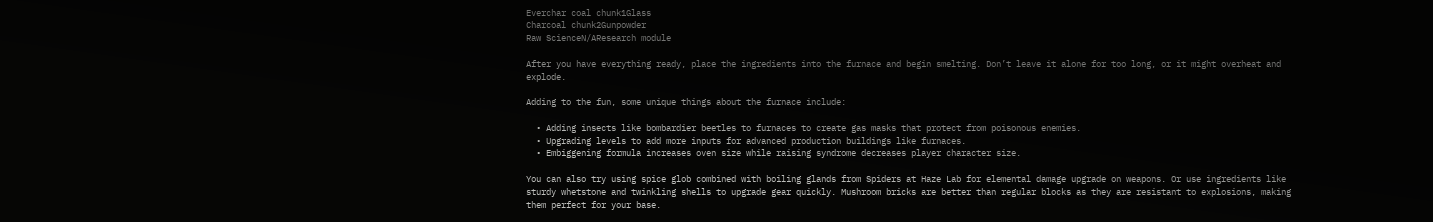Everchar coal chunk1Glass
Charcoal chunk2Gunpowder
Raw ScienceN/AResearch module

After you have everything ready, place the ingredients into the furnace and begin smelting. Don’t leave it alone for too long, or it might overheat and explode.

Adding to the fun, some unique things about the furnace include:

  • Adding insects like bombardier beetles to furnaces to create gas masks that protect from poisonous enemies.
  • Upgrading levels to add more inputs for advanced production buildings like furnaces.
  • Embiggening formula increases oven size while raising syndrome decreases player character size.

You can also try using spice glob combined with boiling glands from Spiders at Haze Lab for elemental damage upgrade on weapons. Or use ingredients like sturdy whetstone and twinkling shells to upgrade gear quickly. Mushroom bricks are better than regular blocks as they are resistant to explosions, making them perfect for your base.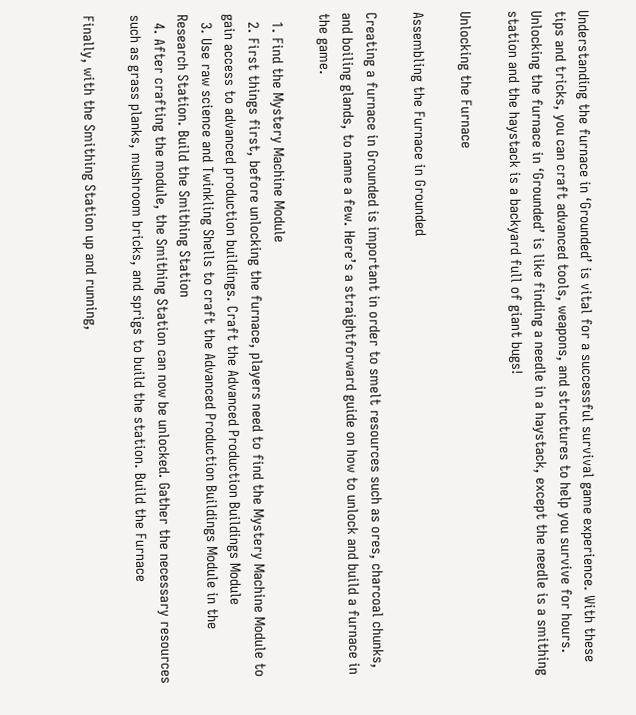Understanding the furnace in ‘Grounded’ is vital for a successful survival game experience. With these tips and tricks, you can craft advanced tools, weapons, and structures to help you survive for hours. Unlocking the furnace in ‘Grounded’ is like finding a needle in a haystack, except the needle is a smithing station and the haystack is a backyard full of giant bugs!

Unlocking the Furnace

Assembling the Furnace in Grounded

Creating a furnace in Grounded is important in order to smelt resources such as ores, charcoal chunks, and boiling glands, to name a few. Here’s a straightforward guide on how to unlock and build a furnace in the game.

  1. Find the Mystery Machine Module
  2. First things first, before unlocking the furnace, players need to find the Mystery Machine Module to gain access to advanced production buildings. Craft the Advanced Production Buildings Module
  3. Use raw science and Twinkling Shells to craft the Advanced Production Buildings Module in the Research Station. Build the Smithing Station
  4. After crafting the module, the Smithing Station can now be unlocked. Gather the necessary resources such as grass planks, mushroom bricks, and sprigs to build the station. Build the Furnace

Finally, with the Smithing Station up and running,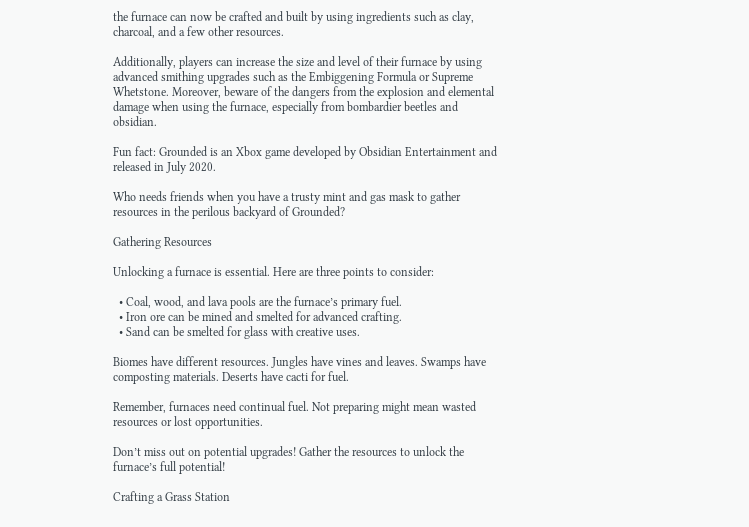the furnace can now be crafted and built by using ingredients such as clay, charcoal, and a few other resources.

Additionally, players can increase the size and level of their furnace by using advanced smithing upgrades such as the Embiggening Formula or Supreme Whetstone. Moreover, beware of the dangers from the explosion and elemental damage when using the furnace, especially from bombardier beetles and obsidian.

Fun fact: Grounded is an Xbox game developed by Obsidian Entertainment and released in July 2020.

Who needs friends when you have a trusty mint and gas mask to gather resources in the perilous backyard of Grounded?

Gathering Resources

Unlocking a furnace is essential. Here are three points to consider:

  • Coal, wood, and lava pools are the furnace’s primary fuel.
  • Iron ore can be mined and smelted for advanced crafting.
  • Sand can be smelted for glass with creative uses.

Biomes have different resources. Jungles have vines and leaves. Swamps have composting materials. Deserts have cacti for fuel.

Remember, furnaces need continual fuel. Not preparing might mean wasted resources or lost opportunities.

Don’t miss out on potential upgrades! Gather the resources to unlock the furnace’s full potential!

Crafting a Grass Station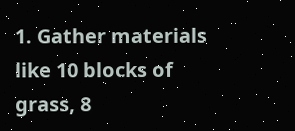1. Gather materials like 10 blocks of grass, 8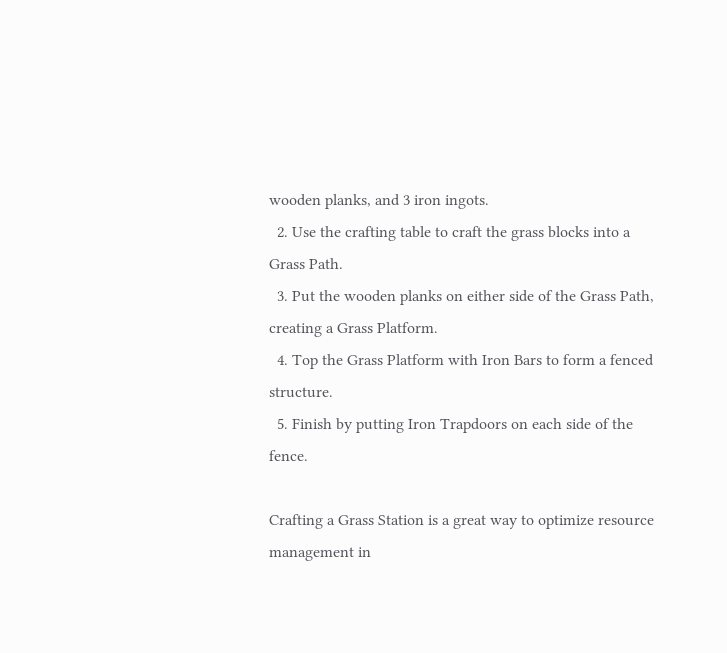wooden planks, and 3 iron ingots.
  2. Use the crafting table to craft the grass blocks into a Grass Path.
  3. Put the wooden planks on either side of the Grass Path, creating a Grass Platform.
  4. Top the Grass Platform with Iron Bars to form a fenced structure.
  5. Finish by putting Iron Trapdoors on each side of the fence.

Crafting a Grass Station is a great way to optimize resource management in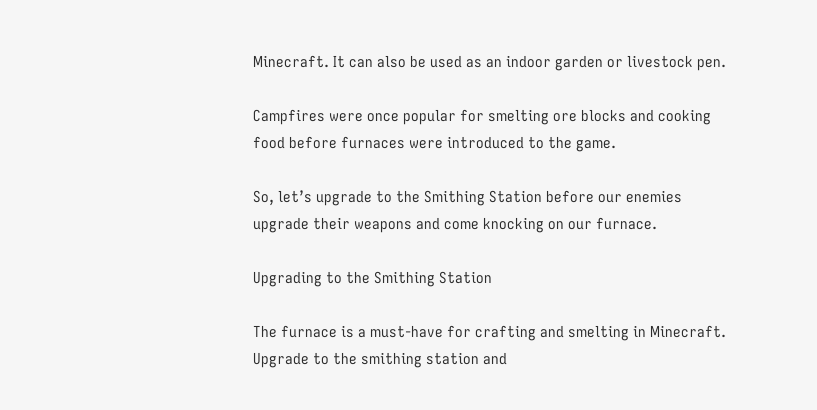Minecraft. It can also be used as an indoor garden or livestock pen.

Campfires were once popular for smelting ore blocks and cooking food before furnaces were introduced to the game.

So, let’s upgrade to the Smithing Station before our enemies upgrade their weapons and come knocking on our furnace.

Upgrading to the Smithing Station

The furnace is a must-have for crafting and smelting in Minecraft. Upgrade to the smithing station and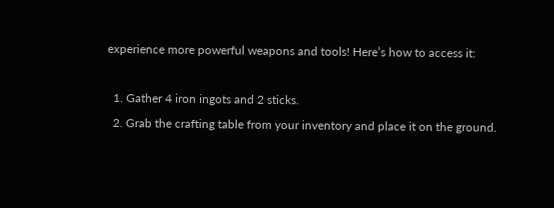experience more powerful weapons and tools! Here’s how to access it:

  1. Gather 4 iron ingots and 2 sticks.
  2. Grab the crafting table from your inventory and place it on the ground.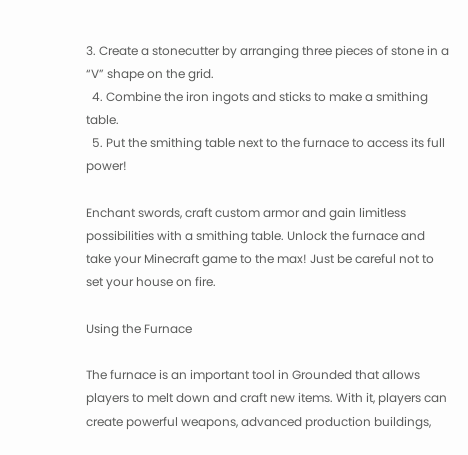3. Create a stonecutter by arranging three pieces of stone in a “V” shape on the grid.
  4. Combine the iron ingots and sticks to make a smithing table.
  5. Put the smithing table next to the furnace to access its full power!

Enchant swords, craft custom armor and gain limitless possibilities with a smithing table. Unlock the furnace and take your Minecraft game to the max! Just be careful not to set your house on fire.

Using the Furnace

The furnace is an important tool in Grounded that allows players to melt down and craft new items. With it, players can create powerful weapons, advanced production buildings,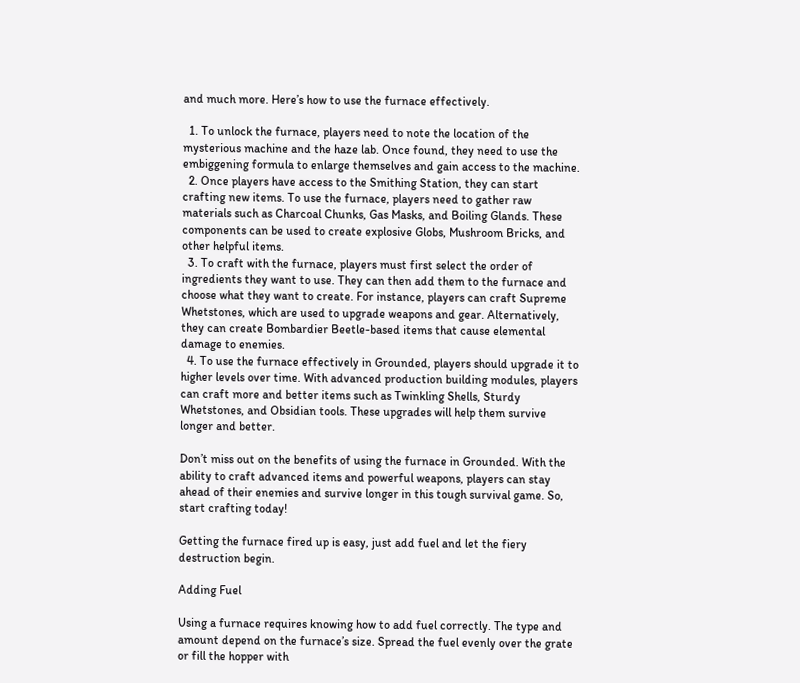and much more. Here’s how to use the furnace effectively.

  1. To unlock the furnace, players need to note the location of the mysterious machine and the haze lab. Once found, they need to use the embiggening formula to enlarge themselves and gain access to the machine.
  2. Once players have access to the Smithing Station, they can start crafting new items. To use the furnace, players need to gather raw materials such as Charcoal Chunks, Gas Masks, and Boiling Glands. These components can be used to create explosive Globs, Mushroom Bricks, and other helpful items.
  3. To craft with the furnace, players must first select the order of ingredients they want to use. They can then add them to the furnace and choose what they want to create. For instance, players can craft Supreme Whetstones, which are used to upgrade weapons and gear. Alternatively, they can create Bombardier Beetle-based items that cause elemental damage to enemies.
  4. To use the furnace effectively in Grounded, players should upgrade it to higher levels over time. With advanced production building modules, players can craft more and better items such as Twinkling Shells, Sturdy Whetstones, and Obsidian tools. These upgrades will help them survive longer and better.

Don’t miss out on the benefits of using the furnace in Grounded. With the ability to craft advanced items and powerful weapons, players can stay ahead of their enemies and survive longer in this tough survival game. So, start crafting today!

Getting the furnace fired up is easy, just add fuel and let the fiery destruction begin.

Adding Fuel

Using a furnace requires knowing how to add fuel correctly. The type and amount depend on the furnace’s size. Spread the fuel evenly over the grate or fill the hopper with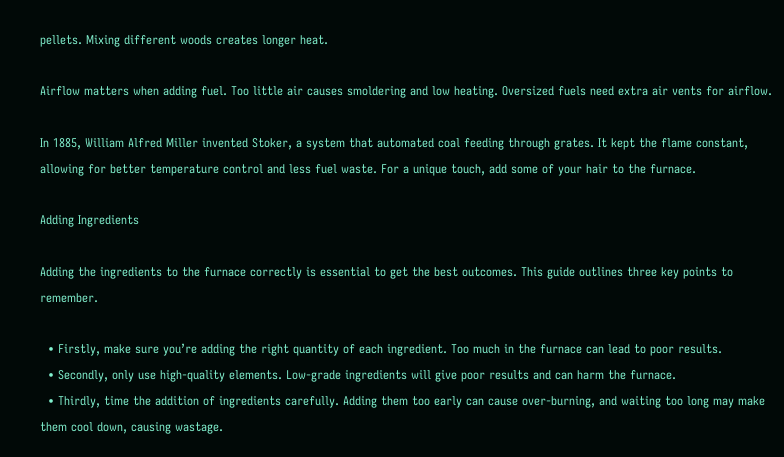pellets. Mixing different woods creates longer heat.

Airflow matters when adding fuel. Too little air causes smoldering and low heating. Oversized fuels need extra air vents for airflow.

In 1885, William Alfred Miller invented Stoker, a system that automated coal feeding through grates. It kept the flame constant, allowing for better temperature control and less fuel waste. For a unique touch, add some of your hair to the furnace.

Adding Ingredients

Adding the ingredients to the furnace correctly is essential to get the best outcomes. This guide outlines three key points to remember.

  • Firstly, make sure you’re adding the right quantity of each ingredient. Too much in the furnace can lead to poor results.
  • Secondly, only use high-quality elements. Low-grade ingredients will give poor results and can harm the furnace.
  • Thirdly, time the addition of ingredients carefully. Adding them too early can cause over-burning, and waiting too long may make them cool down, causing wastage.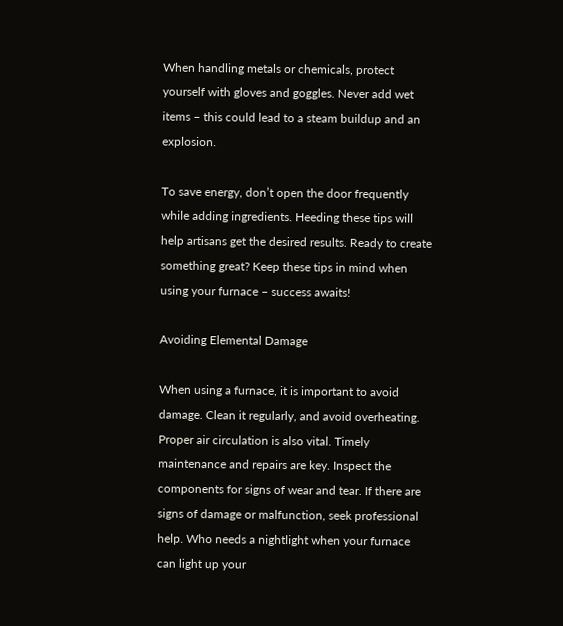When handling metals or chemicals, protect yourself with gloves and goggles. Never add wet items – this could lead to a steam buildup and an explosion.

To save energy, don’t open the door frequently while adding ingredients. Heeding these tips will help artisans get the desired results. Ready to create something great? Keep these tips in mind when using your furnace – success awaits!

Avoiding Elemental Damage

When using a furnace, it is important to avoid damage. Clean it regularly, and avoid overheating. Proper air circulation is also vital. Timely maintenance and repairs are key. Inspect the components for signs of wear and tear. If there are signs of damage or malfunction, seek professional help. Who needs a nightlight when your furnace can light up your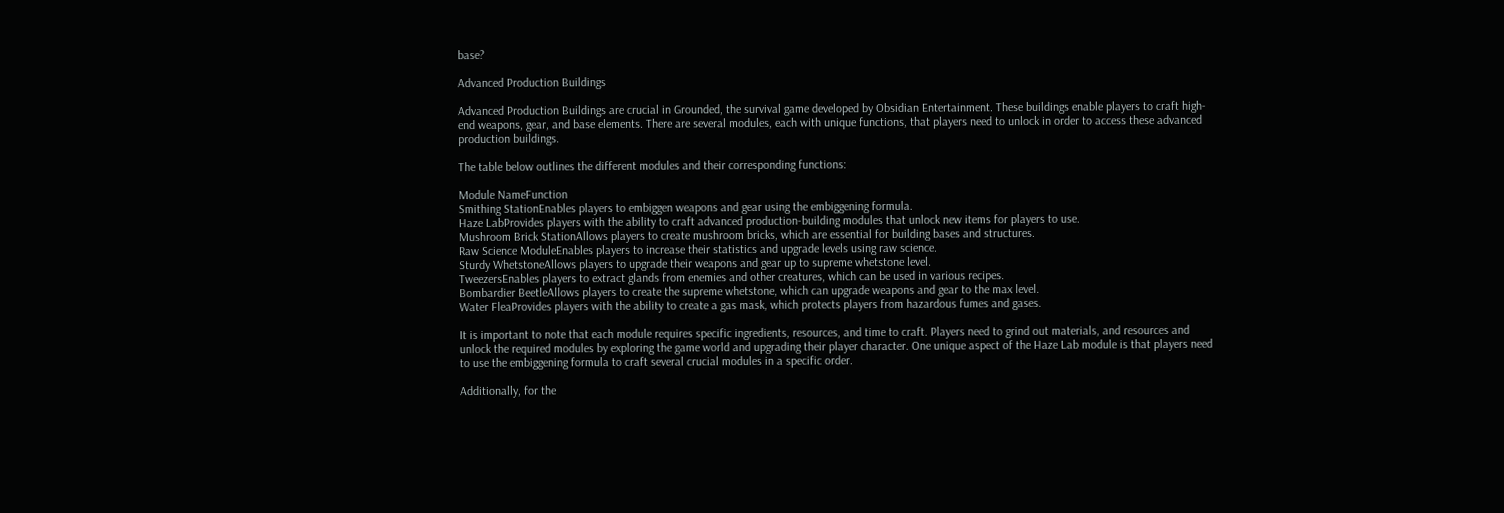base?

Advanced Production Buildings

Advanced Production Buildings are crucial in Grounded, the survival game developed by Obsidian Entertainment. These buildings enable players to craft high-end weapons, gear, and base elements. There are several modules, each with unique functions, that players need to unlock in order to access these advanced production buildings.

The table below outlines the different modules and their corresponding functions:

Module NameFunction
Smithing StationEnables players to embiggen weapons and gear using the embiggening formula.
Haze LabProvides players with the ability to craft advanced production-building modules that unlock new items for players to use.
Mushroom Brick StationAllows players to create mushroom bricks, which are essential for building bases and structures.
Raw Science ModuleEnables players to increase their statistics and upgrade levels using raw science.
Sturdy WhetstoneAllows players to upgrade their weapons and gear up to supreme whetstone level.
TweezersEnables players to extract glands from enemies and other creatures, which can be used in various recipes.
Bombardier BeetleAllows players to create the supreme whetstone, which can upgrade weapons and gear to the max level.
Water FleaProvides players with the ability to create a gas mask, which protects players from hazardous fumes and gases.

It is important to note that each module requires specific ingredients, resources, and time to craft. Players need to grind out materials, and resources and unlock the required modules by exploring the game world and upgrading their player character. One unique aspect of the Haze Lab module is that players need to use the embiggening formula to craft several crucial modules in a specific order.

Additionally, for the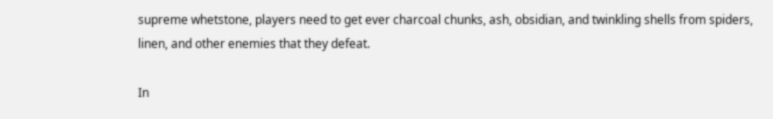supreme whetstone, players need to get ever charcoal chunks, ash, obsidian, and twinkling shells from spiders, linen, and other enemies that they defeat.

In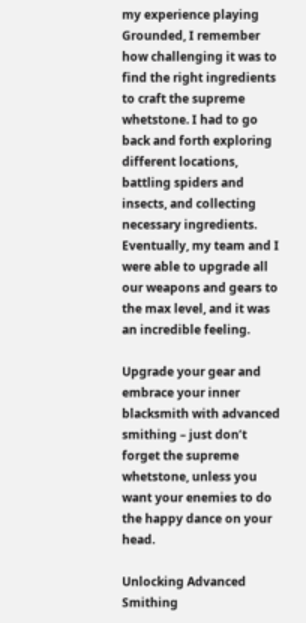my experience playing Grounded, I remember how challenging it was to find the right ingredients to craft the supreme whetstone. I had to go back and forth exploring different locations, battling spiders and insects, and collecting necessary ingredients. Eventually, my team and I were able to upgrade all our weapons and gears to the max level, and it was an incredible feeling.

Upgrade your gear and embrace your inner blacksmith with advanced smithing – just don’t forget the supreme whetstone, unless you want your enemies to do the happy dance on your head.

Unlocking Advanced Smithing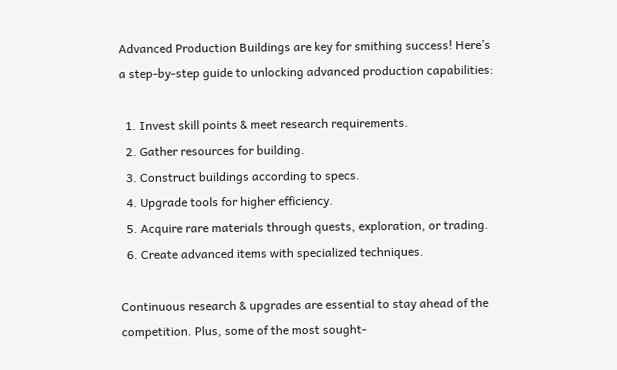Advanced Production Buildings are key for smithing success! Here’s a step-by-step guide to unlocking advanced production capabilities:

  1. Invest skill points & meet research requirements.
  2. Gather resources for building.
  3. Construct buildings according to specs.
  4. Upgrade tools for higher efficiency.
  5. Acquire rare materials through quests, exploration, or trading.
  6. Create advanced items with specialized techniques.

Continuous research & upgrades are essential to stay ahead of the competition. Plus, some of the most sought-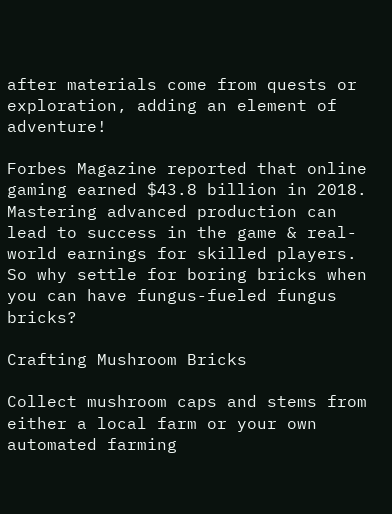after materials come from quests or exploration, adding an element of adventure!

Forbes Magazine reported that online gaming earned $43.8 billion in 2018. Mastering advanced production can lead to success in the game & real-world earnings for skilled players. So why settle for boring bricks when you can have fungus-fueled fungus bricks?

Crafting Mushroom Bricks

Collect mushroom caps and stems from either a local farm or your own automated farming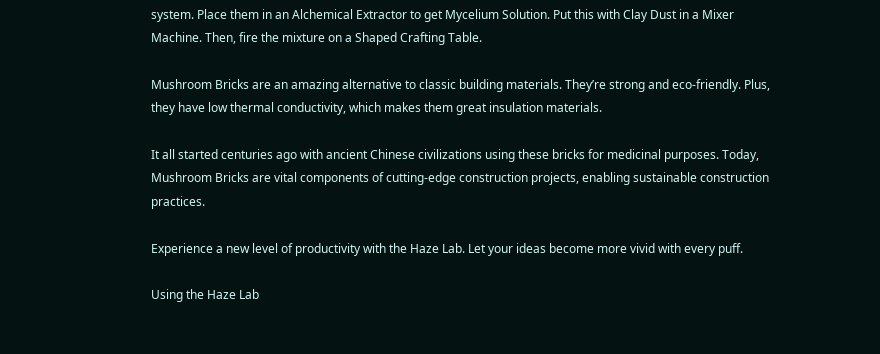system. Place them in an Alchemical Extractor to get Mycelium Solution. Put this with Clay Dust in a Mixer Machine. Then, fire the mixture on a Shaped Crafting Table.

Mushroom Bricks are an amazing alternative to classic building materials. They’re strong and eco-friendly. Plus, they have low thermal conductivity, which makes them great insulation materials.

It all started centuries ago with ancient Chinese civilizations using these bricks for medicinal purposes. Today, Mushroom Bricks are vital components of cutting-edge construction projects, enabling sustainable construction practices.

Experience a new level of productivity with the Haze Lab. Let your ideas become more vivid with every puff.

Using the Haze Lab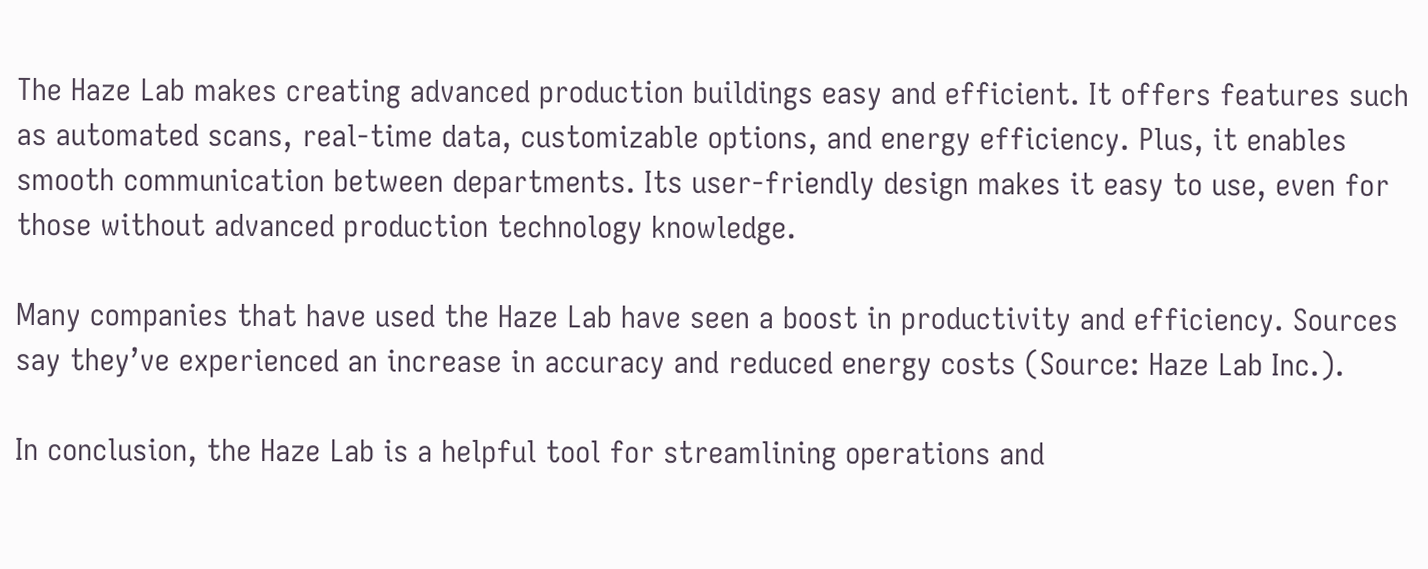The Haze Lab makes creating advanced production buildings easy and efficient. It offers features such as automated scans, real-time data, customizable options, and energy efficiency. Plus, it enables smooth communication between departments. Its user-friendly design makes it easy to use, even for those without advanced production technology knowledge.

Many companies that have used the Haze Lab have seen a boost in productivity and efficiency. Sources say they’ve experienced an increase in accuracy and reduced energy costs (Source: Haze Lab Inc.).

In conclusion, the Haze Lab is a helpful tool for streamlining operations and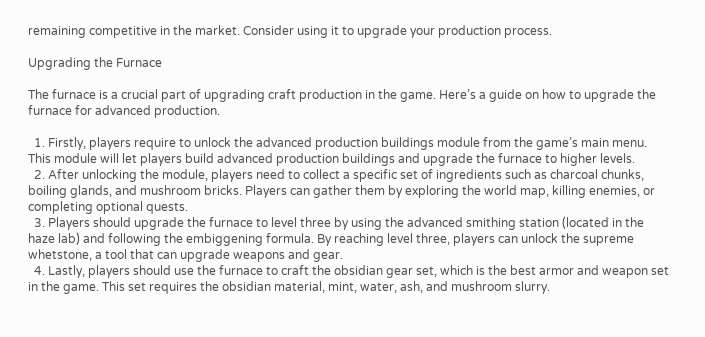remaining competitive in the market. Consider using it to upgrade your production process.

Upgrading the Furnace

The furnace is a crucial part of upgrading craft production in the game. Here’s a guide on how to upgrade the furnace for advanced production.

  1. Firstly, players require to unlock the advanced production buildings module from the game’s main menu. This module will let players build advanced production buildings and upgrade the furnace to higher levels.
  2. After unlocking the module, players need to collect a specific set of ingredients such as charcoal chunks, boiling glands, and mushroom bricks. Players can gather them by exploring the world map, killing enemies, or completing optional quests.
  3. Players should upgrade the furnace to level three by using the advanced smithing station (located in the haze lab) and following the embiggening formula. By reaching level three, players can unlock the supreme whetstone, a tool that can upgrade weapons and gear.
  4. Lastly, players should use the furnace to craft the obsidian gear set, which is the best armor and weapon set in the game. This set requires the obsidian material, mint, water, ash, and mushroom slurry.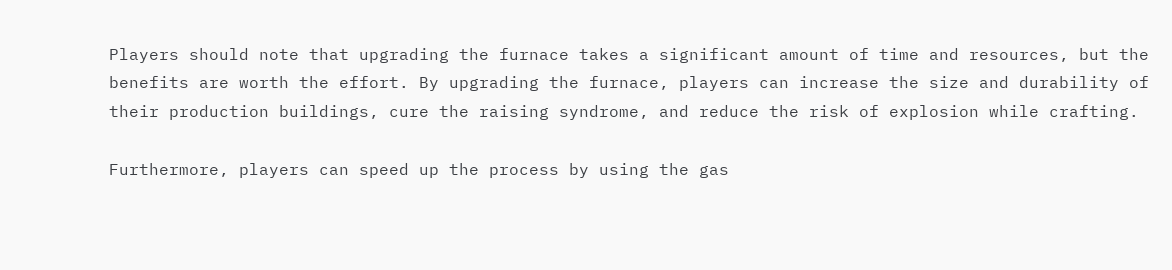Players should note that upgrading the furnace takes a significant amount of time and resources, but the benefits are worth the effort. By upgrading the furnace, players can increase the size and durability of their production buildings, cure the raising syndrome, and reduce the risk of explosion while crafting.

Furthermore, players can speed up the process by using the gas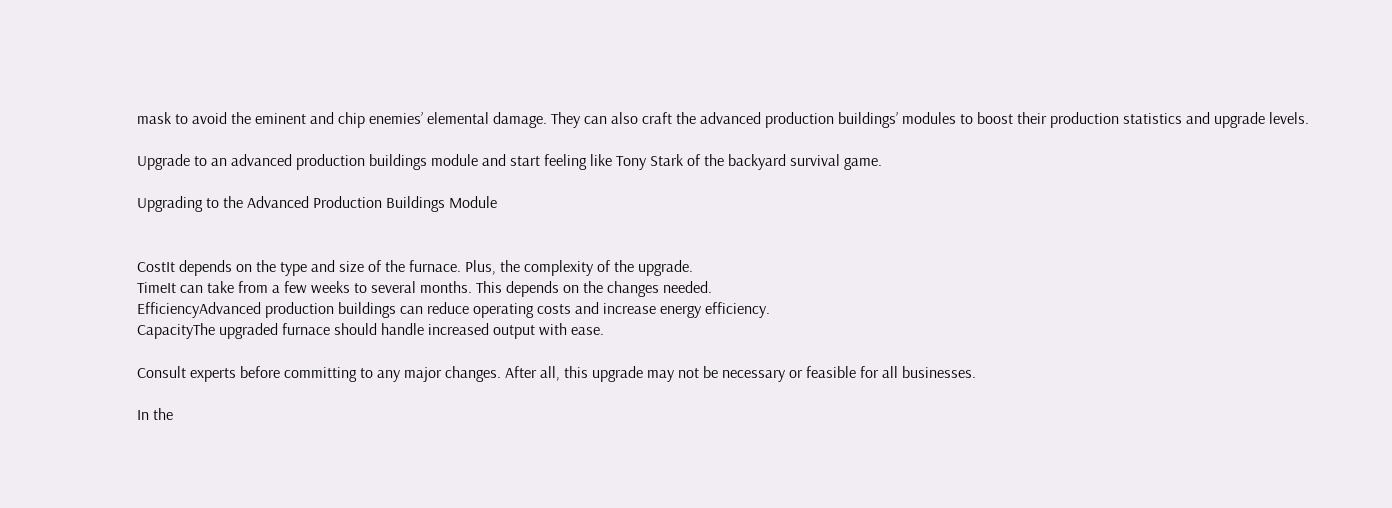mask to avoid the eminent and chip enemies’ elemental damage. They can also craft the advanced production buildings’ modules to boost their production statistics and upgrade levels.

Upgrade to an advanced production buildings module and start feeling like Tony Stark of the backyard survival game.

Upgrading to the Advanced Production Buildings Module


CostIt depends on the type and size of the furnace. Plus, the complexity of the upgrade.
TimeIt can take from a few weeks to several months. This depends on the changes needed.
EfficiencyAdvanced production buildings can reduce operating costs and increase energy efficiency.
CapacityThe upgraded furnace should handle increased output with ease.

Consult experts before committing to any major changes. After all, this upgrade may not be necessary or feasible for all businesses.

In the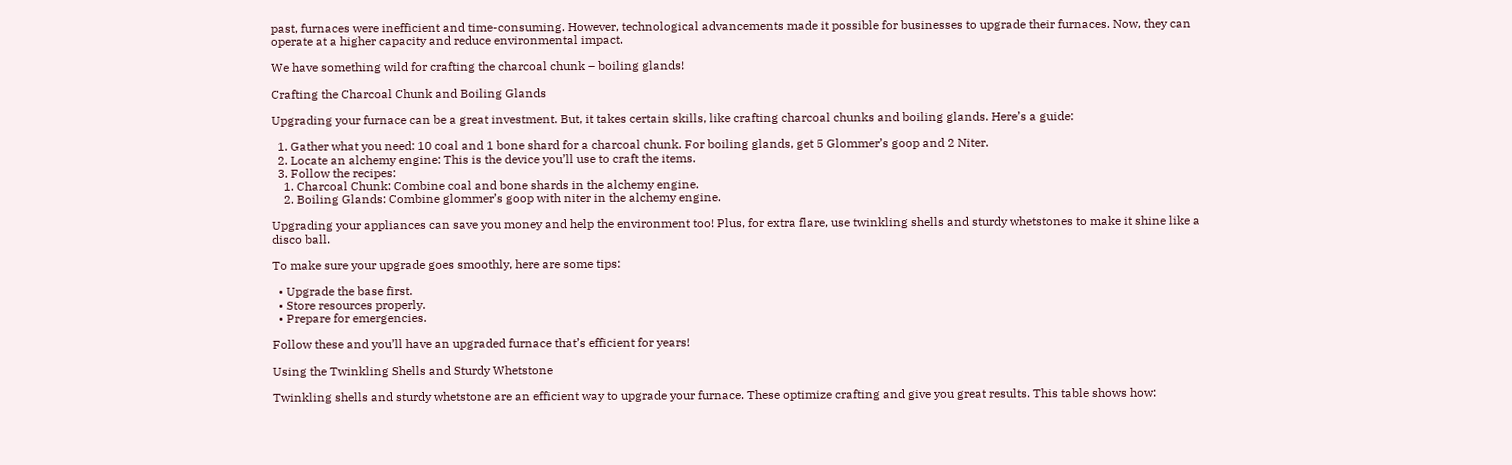past, furnaces were inefficient and time-consuming. However, technological advancements made it possible for businesses to upgrade their furnaces. Now, they can operate at a higher capacity and reduce environmental impact.

We have something wild for crafting the charcoal chunk – boiling glands!

Crafting the Charcoal Chunk and Boiling Glands

Upgrading your furnace can be a great investment. But, it takes certain skills, like crafting charcoal chunks and boiling glands. Here’s a guide:

  1. Gather what you need: 10 coal and 1 bone shard for a charcoal chunk. For boiling glands, get 5 Glommer’s goop and 2 Niter.
  2. Locate an alchemy engine: This is the device you’ll use to craft the items.
  3. Follow the recipes:
    1. Charcoal Chunk: Combine coal and bone shards in the alchemy engine.
    2. Boiling Glands: Combine glommer’s goop with niter in the alchemy engine.

Upgrading your appliances can save you money and help the environment too! Plus, for extra flare, use twinkling shells and sturdy whetstones to make it shine like a disco ball.

To make sure your upgrade goes smoothly, here are some tips:

  • Upgrade the base first.
  • Store resources properly.
  • Prepare for emergencies.

Follow these and you’ll have an upgraded furnace that’s efficient for years!

Using the Twinkling Shells and Sturdy Whetstone

Twinkling shells and sturdy whetstone are an efficient way to upgrade your furnace. These optimize crafting and give you great results. This table shows how: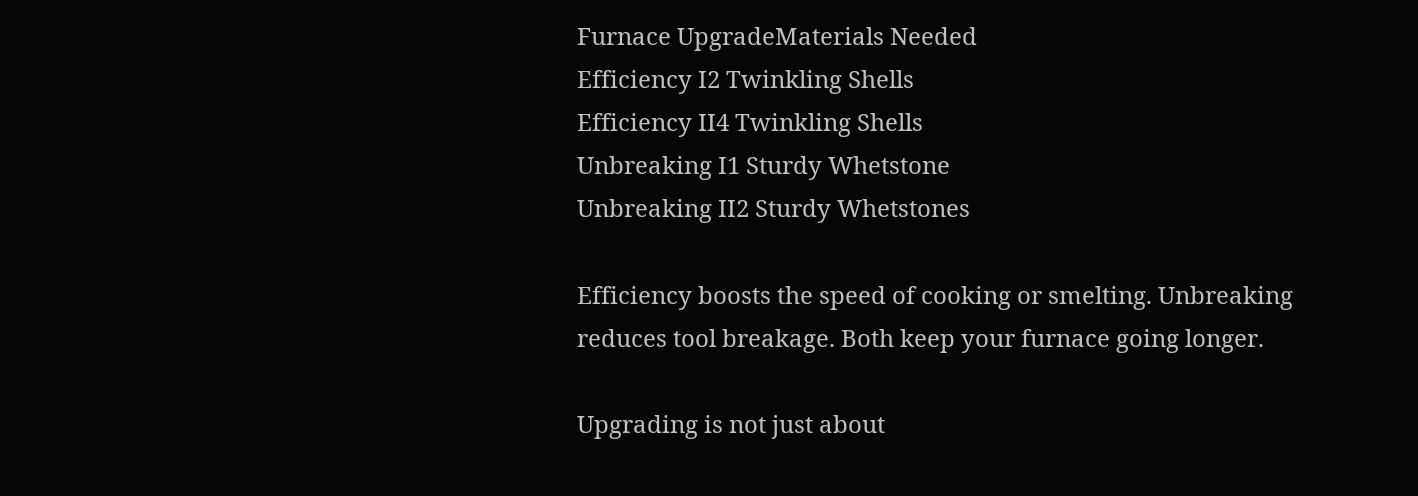Furnace UpgradeMaterials Needed
Efficiency I2 Twinkling Shells
Efficiency II4 Twinkling Shells
Unbreaking I1 Sturdy Whetstone
Unbreaking II2 Sturdy Whetstones

Efficiency boosts the speed of cooking or smelting. Unbreaking reduces tool breakage. Both keep your furnace going longer.

Upgrading is not just about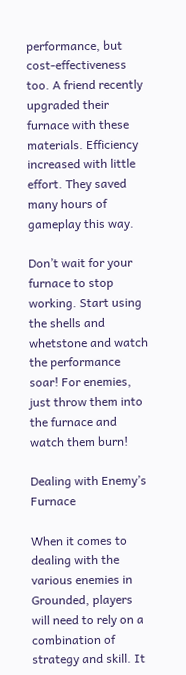performance, but cost-effectiveness too. A friend recently upgraded their furnace with these materials. Efficiency increased with little effort. They saved many hours of gameplay this way.

Don’t wait for your furnace to stop working. Start using the shells and whetstone and watch the performance soar! For enemies, just throw them into the furnace and watch them burn!

Dealing with Enemy’s Furnace

When it comes to dealing with the various enemies in Grounded, players will need to rely on a combination of strategy and skill. It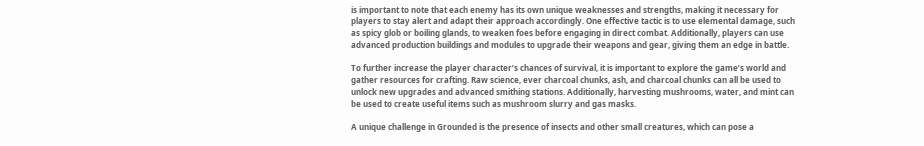is important to note that each enemy has its own unique weaknesses and strengths, making it necessary for players to stay alert and adapt their approach accordingly. One effective tactic is to use elemental damage, such as spicy glob or boiling glands, to weaken foes before engaging in direct combat. Additionally, players can use advanced production buildings and modules to upgrade their weapons and gear, giving them an edge in battle.

To further increase the player character’s chances of survival, it is important to explore the game’s world and gather resources for crafting. Raw science, ever charcoal chunks, ash, and charcoal chunks can all be used to unlock new upgrades and advanced smithing stations. Additionally, harvesting mushrooms, water, and mint can be used to create useful items such as mushroom slurry and gas masks.

A unique challenge in Grounded is the presence of insects and other small creatures, which can pose a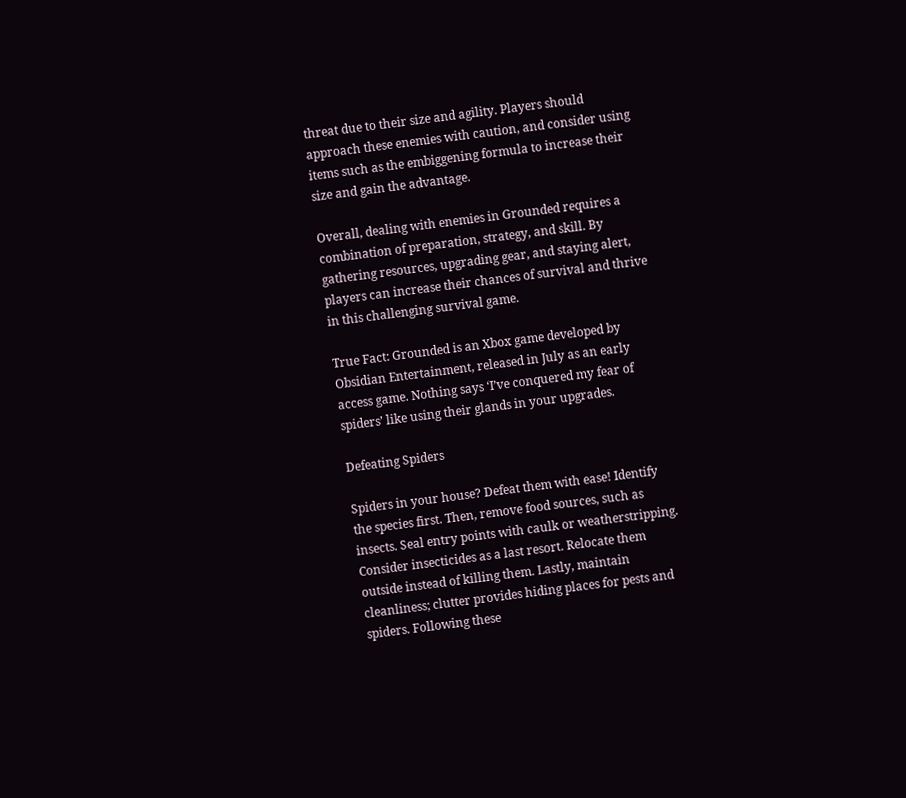threat due to their size and agility. Players should approach these enemies with caution, and consider using items such as the embiggening formula to increase their size and gain the advantage.

Overall, dealing with enemies in Grounded requires a combination of preparation, strategy, and skill. By gathering resources, upgrading gear, and staying alert, players can increase their chances of survival and thrive in this challenging survival game.

True Fact: Grounded is an Xbox game developed by Obsidian Entertainment, released in July as an early access game. Nothing says ‘I’ve conquered my fear of spiders’ like using their glands in your upgrades.

Defeating Spiders

Spiders in your house? Defeat them with ease! Identify the species first. Then, remove food sources, such as insects. Seal entry points with caulk or weatherstripping. Consider insecticides as a last resort. Relocate them outside instead of killing them. Lastly, maintain cleanliness; clutter provides hiding places for pests and spiders. Following these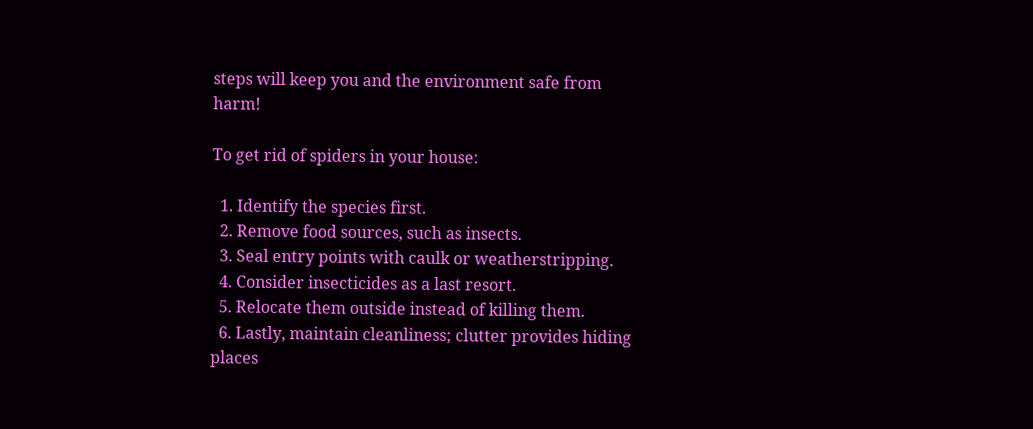steps will keep you and the environment safe from harm!

To get rid of spiders in your house:

  1. Identify the species first.
  2. Remove food sources, such as insects.
  3. Seal entry points with caulk or weatherstripping.
  4. Consider insecticides as a last resort.
  5. Relocate them outside instead of killing them.
  6. Lastly, maintain cleanliness; clutter provides hiding places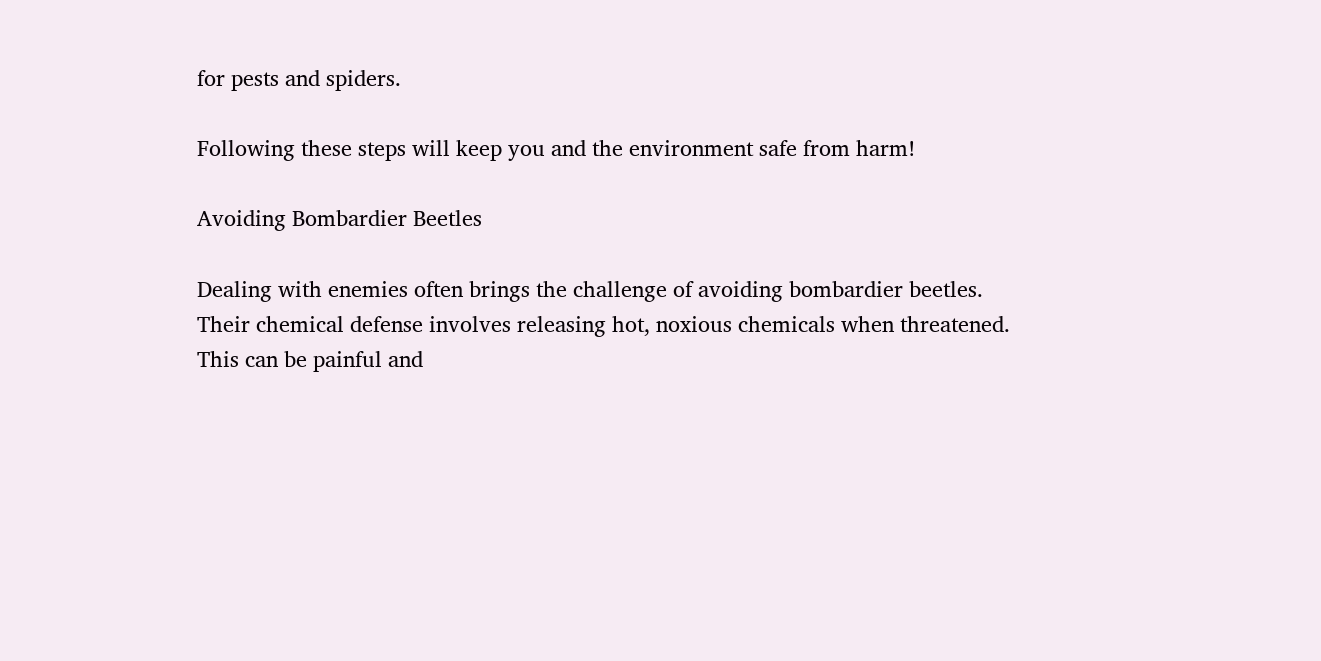for pests and spiders.

Following these steps will keep you and the environment safe from harm!

Avoiding Bombardier Beetles

Dealing with enemies often brings the challenge of avoiding bombardier beetles. Their chemical defense involves releasing hot, noxious chemicals when threatened. This can be painful and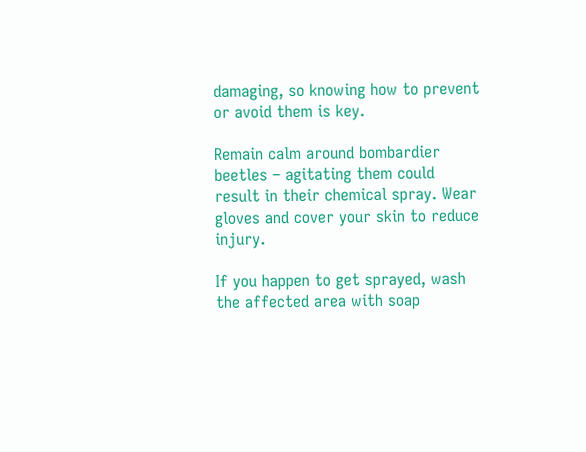damaging, so knowing how to prevent or avoid them is key.

Remain calm around bombardier beetles – agitating them could result in their chemical spray. Wear gloves and cover your skin to reduce injury.

If you happen to get sprayed, wash the affected area with soap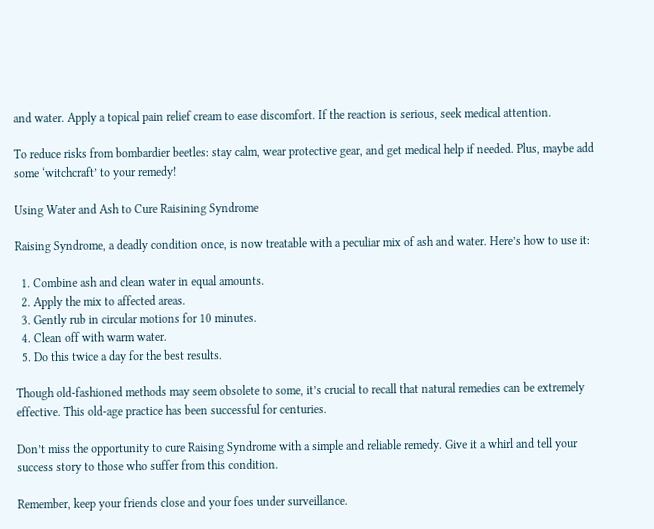and water. Apply a topical pain relief cream to ease discomfort. If the reaction is serious, seek medical attention.

To reduce risks from bombardier beetles: stay calm, wear protective gear, and get medical help if needed. Plus, maybe add some ‘witchcraft’ to your remedy!

Using Water and Ash to Cure Raisining Syndrome

Raising Syndrome, a deadly condition once, is now treatable with a peculiar mix of ash and water. Here’s how to use it:

  1. Combine ash and clean water in equal amounts.
  2. Apply the mix to affected areas.
  3. Gently rub in circular motions for 10 minutes.
  4. Clean off with warm water.
  5. Do this twice a day for the best results.

Though old-fashioned methods may seem obsolete to some, it’s crucial to recall that natural remedies can be extremely effective. This old-age practice has been successful for centuries.

Don’t miss the opportunity to cure Raising Syndrome with a simple and reliable remedy. Give it a whirl and tell your success story to those who suffer from this condition.

Remember, keep your friends close and your foes under surveillance.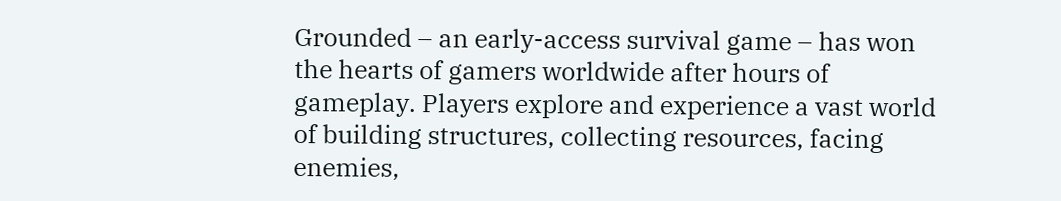Grounded – an early-access survival game – has won the hearts of gamers worldwide after hours of gameplay. Players explore and experience a vast world of building structures, collecting resources, facing enemies,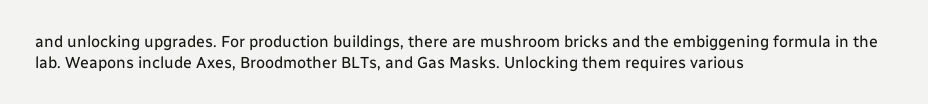and unlocking upgrades. For production buildings, there are mushroom bricks and the embiggening formula in the lab. Weapons include Axes, Broodmother BLTs, and Gas Masks. Unlocking them requires various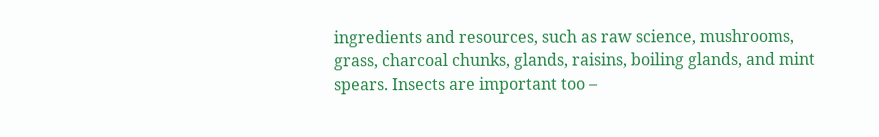ingredients and resources, such as raw science, mushrooms, grass, charcoal chunks, glands, raisins, boiling glands, and mint spears. Insects are important too –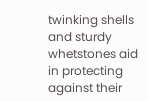twinking shells and sturdy whetstones aid in protecting against their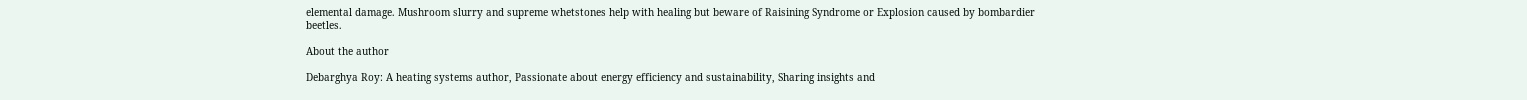elemental damage. Mushroom slurry and supreme whetstones help with healing but beware of Raisining Syndrome or Explosion caused by bombardier beetles.

About the author

Debarghya Roy: A heating systems author, Passionate about energy efficiency and sustainability, Sharing insights and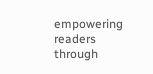empowering readers through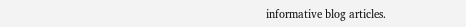informative blog articles.